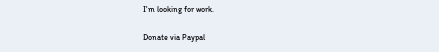I'm looking for work.

Donate via Paypal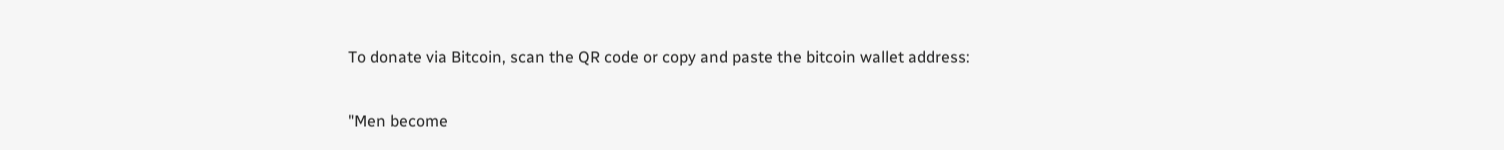To donate via Bitcoin, scan the QR code or copy and paste the bitcoin wallet address:

"Men become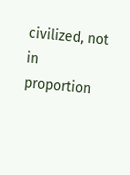civilized, not in proportion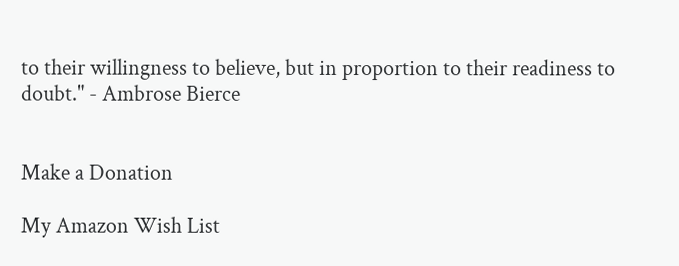to their willingness to believe, but in proportion to their readiness to doubt." - Ambrose Bierce


Make a Donation

My Amazon Wish List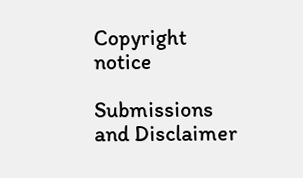Copyright notice

Submissions and Disclaimer